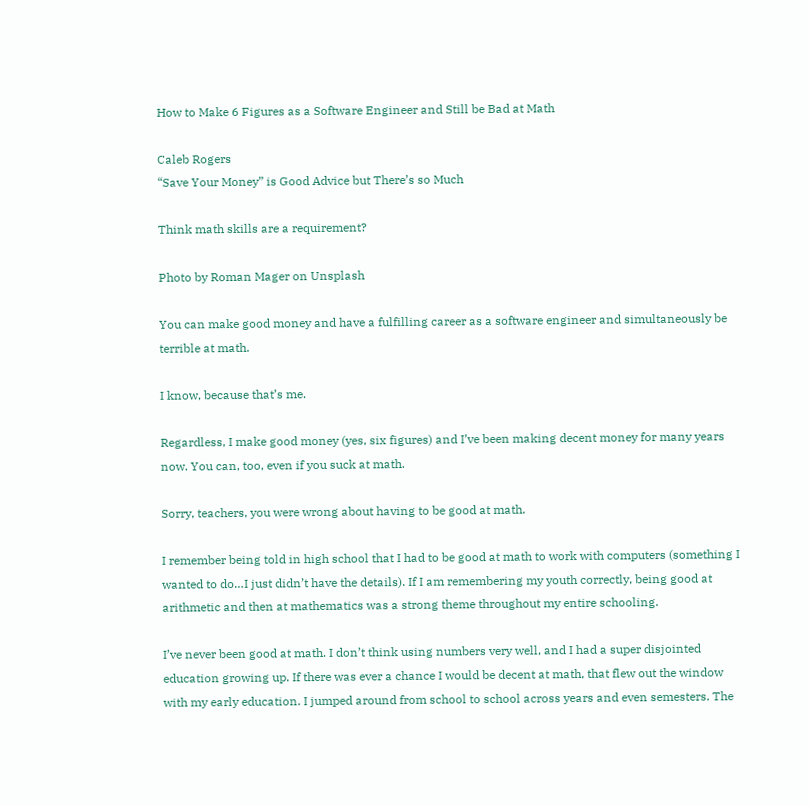How to Make 6 Figures as a Software Engineer and Still be Bad at Math

Caleb Rogers
“Save Your Money” is Good Advice but There’s so Much

Think math skills are a requirement?

Photo by Roman Mager on Unsplash

You can make good money and have a fulfilling career as a software engineer and simultaneously be terrible at math.

I know, because that’s me.

Regardless, I make good money (yes, six figures) and I’ve been making decent money for many years now. You can, too, even if you suck at math.

Sorry, teachers, you were wrong about having to be good at math.

I remember being told in high school that I had to be good at math to work with computers (something I wanted to do…I just didn’t have the details). If I am remembering my youth correctly, being good at arithmetic and then at mathematics was a strong theme throughout my entire schooling.

I’ve never been good at math. I don’t think using numbers very well, and I had a super disjointed education growing up. If there was ever a chance I would be decent at math, that flew out the window with my early education. I jumped around from school to school across years and even semesters. The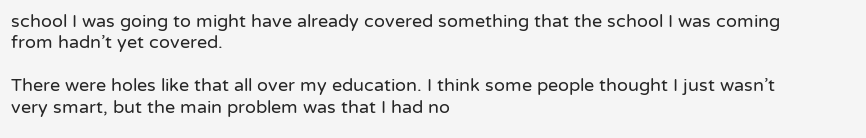school I was going to might have already covered something that the school I was coming from hadn’t yet covered.

There were holes like that all over my education. I think some people thought I just wasn’t very smart, but the main problem was that I had no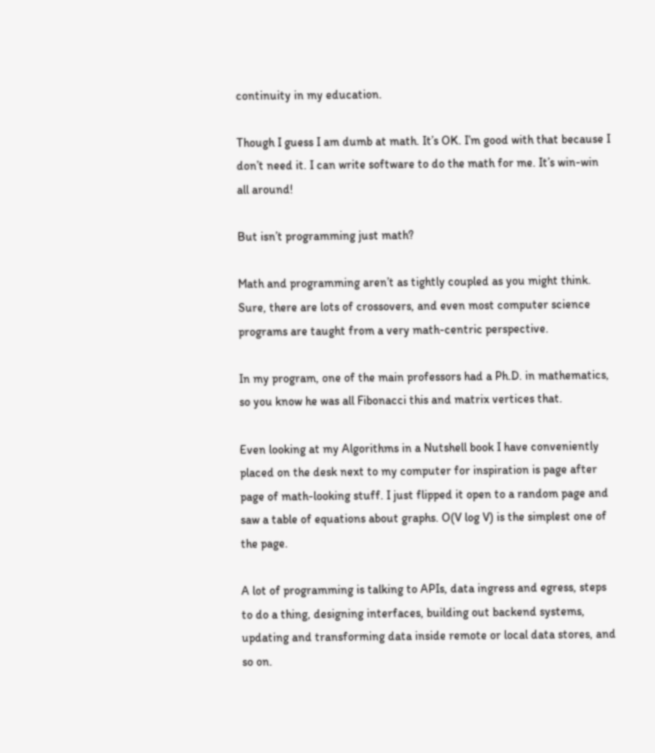continuity in my education.

Though I guess I am dumb at math. It’s OK. I’m good with that because I don’t need it. I can write software to do the math for me. It’s win-win all around!

But isn’t programming just math?

Math and programming aren’t as tightly coupled as you might think. Sure, there are lots of crossovers, and even most computer science programs are taught from a very math-centric perspective.

In my program, one of the main professors had a Ph.D. in mathematics, so you know he was all Fibonacci this and matrix vertices that.

Even looking at my Algorithms in a Nutshell book I have conveniently placed on the desk next to my computer for inspiration is page after page of math-looking stuff. I just flipped it open to a random page and saw a table of equations about graphs. O(V log V) is the simplest one of the page.

A lot of programming is talking to APIs, data ingress and egress, steps to do a thing, designing interfaces, building out backend systems, updating and transforming data inside remote or local data stores, and so on.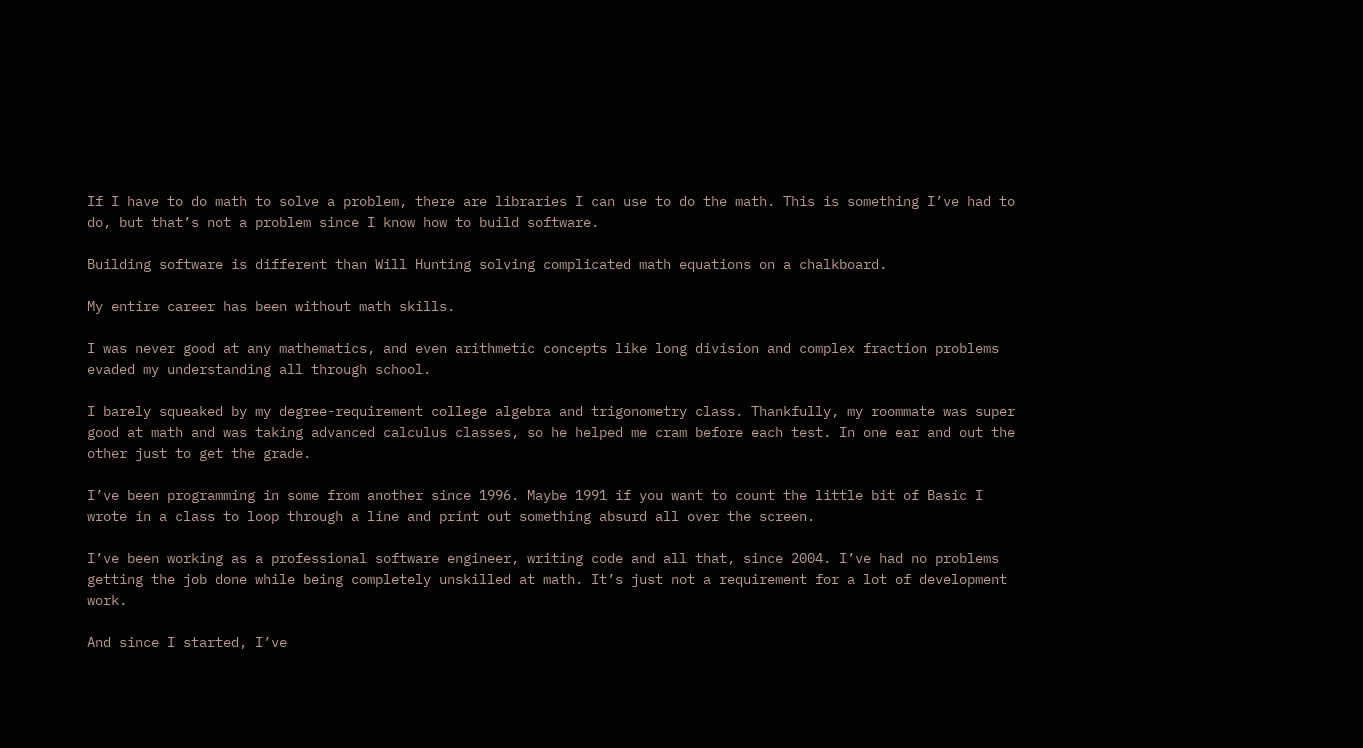If I have to do math to solve a problem, there are libraries I can use to do the math. This is something I’ve had to do, but that’s not a problem since I know how to build software.

Building software is different than Will Hunting solving complicated math equations on a chalkboard.

My entire career has been without math skills.

I was never good at any mathematics, and even arithmetic concepts like long division and complex fraction problems evaded my understanding all through school.

I barely squeaked by my degree-requirement college algebra and trigonometry class. Thankfully, my roommate was super good at math and was taking advanced calculus classes, so he helped me cram before each test. In one ear and out the other just to get the grade.

I’ve been programming in some from another since 1996. Maybe 1991 if you want to count the little bit of Basic I wrote in a class to loop through a line and print out something absurd all over the screen.

I’ve been working as a professional software engineer, writing code and all that, since 2004. I’ve had no problems getting the job done while being completely unskilled at math. It’s just not a requirement for a lot of development work.

And since I started, I’ve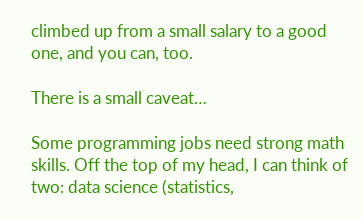climbed up from a small salary to a good one, and you can, too.

There is a small caveat…

Some programming jobs need strong math skills. Off the top of my head, I can think of two: data science (statistics,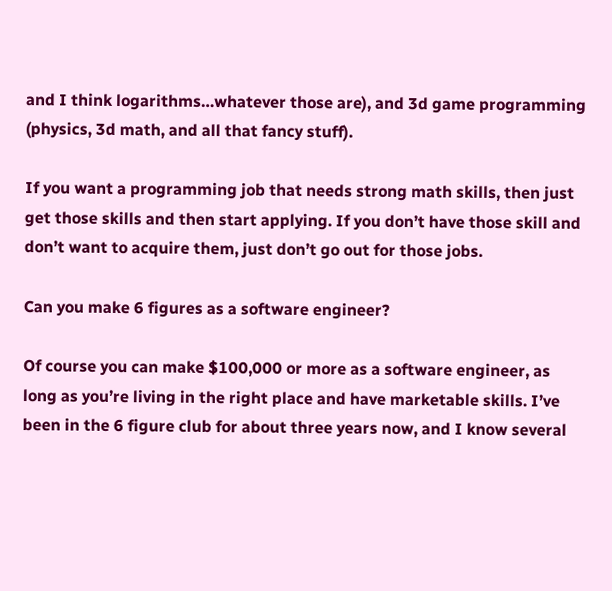and I think logarithms…whatever those are), and 3d game programming (physics, 3d math, and all that fancy stuff).

If you want a programming job that needs strong math skills, then just get those skills and then start applying. If you don’t have those skill and don’t want to acquire them, just don’t go out for those jobs.

Can you make 6 figures as a software engineer?

Of course you can make $100,000 or more as a software engineer, as long as you’re living in the right place and have marketable skills. I’ve been in the 6 figure club for about three years now, and I know several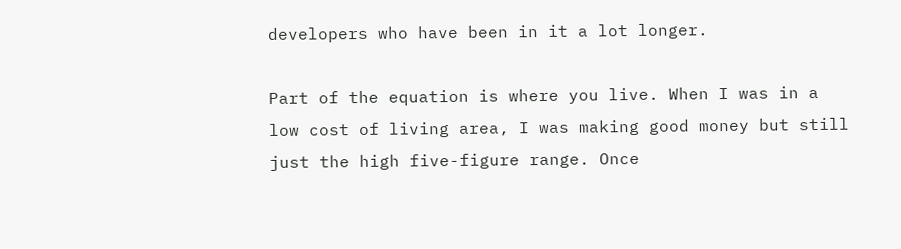developers who have been in it a lot longer.

Part of the equation is where you live. When I was in a low cost of living area, I was making good money but still just the high five-figure range. Once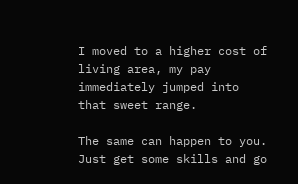I moved to a higher cost of living area, my pay immediately jumped into that sweet range.

The same can happen to you. Just get some skills and go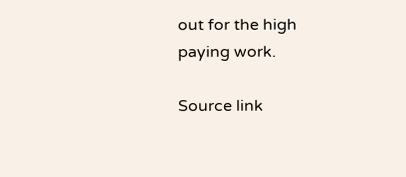out for the high paying work.

Source link